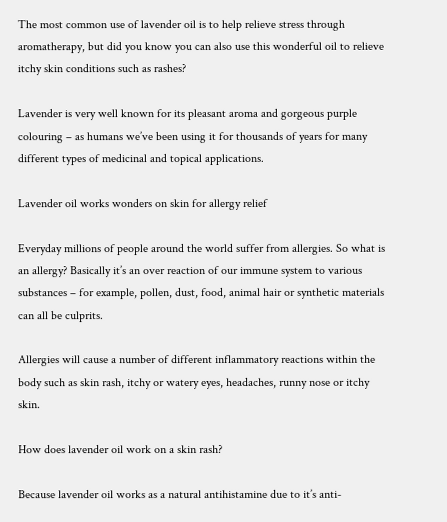The most common use of lavender oil is to help relieve stress through aromatherapy, but did you know you can also use this wonderful oil to relieve itchy skin conditions such as rashes?

Lavender is very well known for its pleasant aroma and gorgeous purple colouring – as humans we’ve been using it for thousands of years for many different types of medicinal and topical applications.

Lavender oil works wonders on skin for allergy relief

Everyday millions of people around the world suffer from allergies. So what is an allergy? Basically it’s an over reaction of our immune system to various substances – for example, pollen, dust, food, animal hair or synthetic materials can all be culprits.

Allergies will cause a number of different inflammatory reactions within the body such as skin rash, itchy or watery eyes, headaches, runny nose or itchy skin.

How does lavender oil work on a skin rash?

Because lavender oil works as a natural antihistamine due to it’s anti-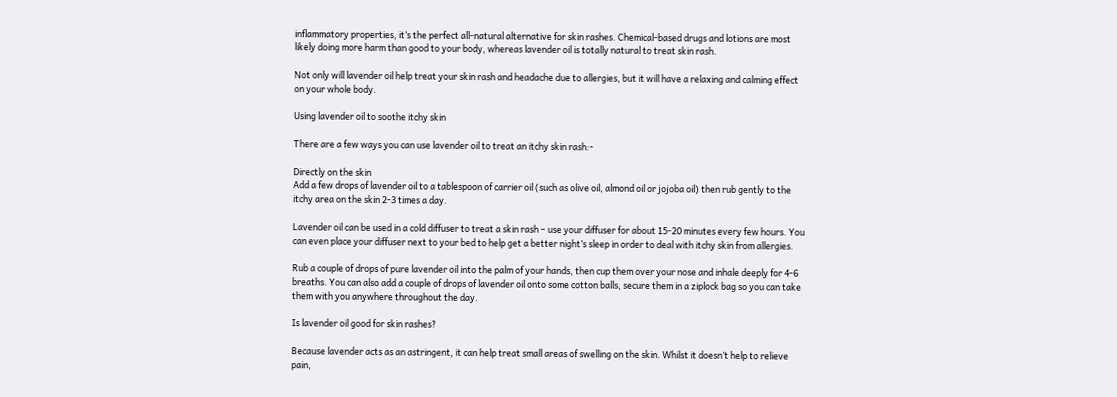inflammatory properties, it’s the perfect all-natural alternative for skin rashes. Chemical-based drugs and lotions are most likely doing more harm than good to your body, whereas lavender oil is totally natural to treat skin rash.

Not only will lavender oil help treat your skin rash and headache due to allergies, but it will have a relaxing and calming effect on your whole body.

Using lavender oil to soothe itchy skin

There are a few ways you can use lavender oil to treat an itchy skin rash:-

Directly on the skin
Add a few drops of lavender oil to a tablespoon of carrier oil (such as olive oil, almond oil or jojoba oil) then rub gently to the itchy area on the skin 2-3 times a day.

Lavender oil can be used in a cold diffuser to treat a skin rash – use your diffuser for about 15-20 minutes every few hours. You can even place your diffuser next to your bed to help get a better night’s sleep in order to deal with itchy skin from allergies.

Rub a couple of drops of pure lavender oil into the palm of your hands, then cup them over your nose and inhale deeply for 4-6 breaths. You can also add a couple of drops of lavender oil onto some cotton balls, secure them in a ziplock bag so you can take them with you anywhere throughout the day.

Is lavender oil good for skin rashes?

Because lavender acts as an astringent, it can help treat small areas of swelling on the skin. Whilst it doesn’t help to relieve pain,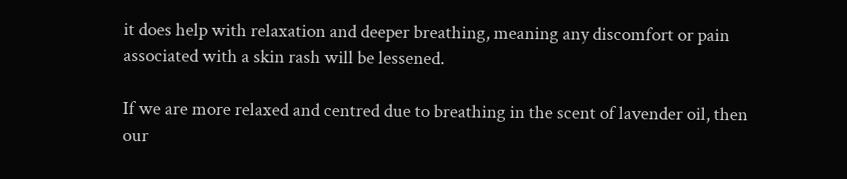it does help with relaxation and deeper breathing, meaning any discomfort or pain associated with a skin rash will be lessened.

If we are more relaxed and centred due to breathing in the scent of lavender oil, then our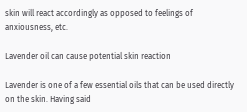skin will react accordingly as opposed to feelings of anxiousness, etc.

Lavender oil can cause potential skin reaction

Lavender is one of a few essential oils that can be used directly on the skin. Having said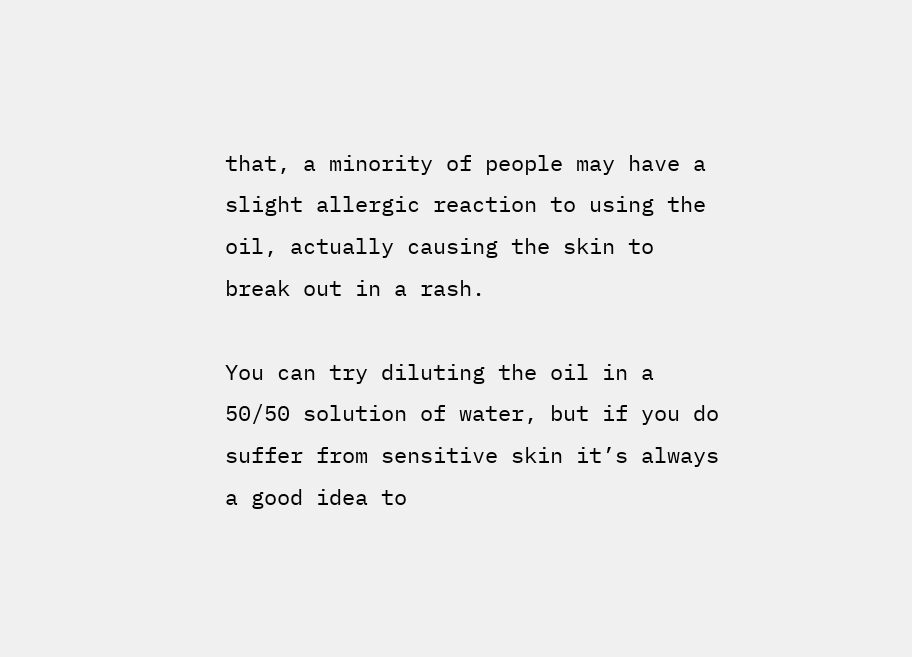that, a minority of people may have a slight allergic reaction to using the oil, actually causing the skin to break out in a rash.

You can try diluting the oil in a 50/50 solution of water, but if you do suffer from sensitive skin it’s always a good idea to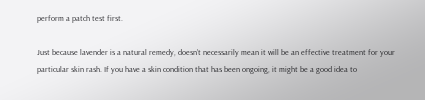perform a patch test first.

Just because lavender is a natural remedy, doesn’t necessarily mean it will be an effective treatment for your particular skin rash. If you have a skin condition that has been ongoing, it might be a good idea to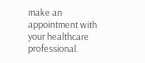make an appointment with your healthcare professional.